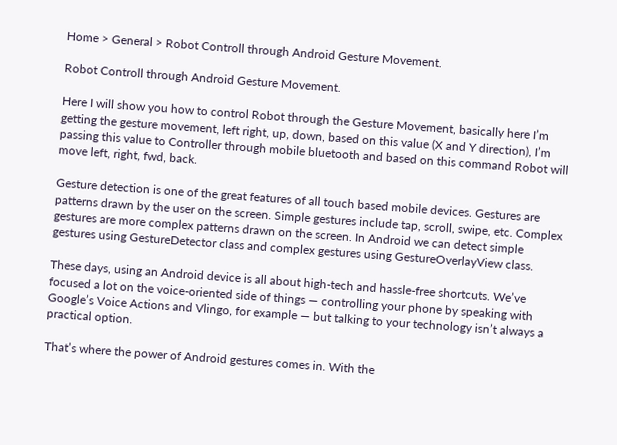Home > General > Robot Controll through Android Gesture Movement.

Robot Controll through Android Gesture Movement.

Here I will show you how to control Robot through the Gesture Movement, basically here I’m getting the gesture movement, left right, up, down, based on this value (X and Y direction), I’m passing this value to Controller through mobile bluetooth and based on this command Robot will move left, right, fwd, back.

Gesture detection is one of the great features of all touch based mobile devices. Gestures are patterns drawn by the user on the screen. Simple gestures include tap, scroll, swipe, etc. Complex gestures are more complex patterns drawn on the screen. In Android we can detect simple gestures using GestureDetector class and complex gestures using GestureOverlayView class.

These days, using an Android device is all about high-tech and hassle-free shortcuts. We’ve focused a lot on the voice-oriented side of things — controlling your phone by speaking with Google’s Voice Actions and Vlingo, for example — but talking to your technology isn’t always a practical option.

That’s where the power of Android gestures comes in. With the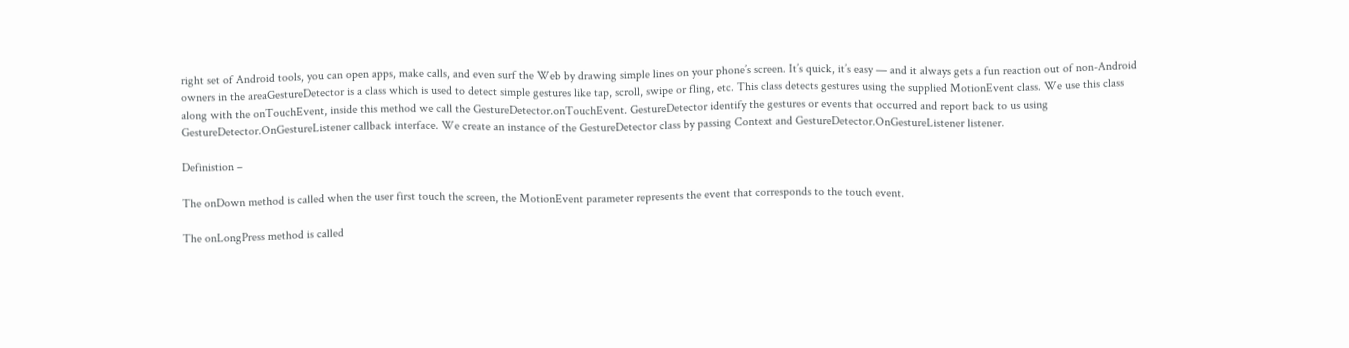right set of Android tools, you can open apps, make calls, and even surf the Web by drawing simple lines on your phone’s screen. It’s quick, it’s easy — and it always gets a fun reaction out of non-Android owners in the areaGestureDetector is a class which is used to detect simple gestures like tap, scroll, swipe or fling, etc. This class detects gestures using the supplied MotionEvent class. We use this class along with the onTouchEvent, inside this method we call the GestureDetector.onTouchEvent. GestureDetector identify the gestures or events that occurred and report back to us using GestureDetector.OnGestureListener callback interface. We create an instance of the GestureDetector class by passing Context and GestureDetector.OnGestureListener listener.

Definistion –

The onDown method is called when the user first touch the screen, the MotionEvent parameter represents the event that corresponds to the touch event.

The onLongPress method is called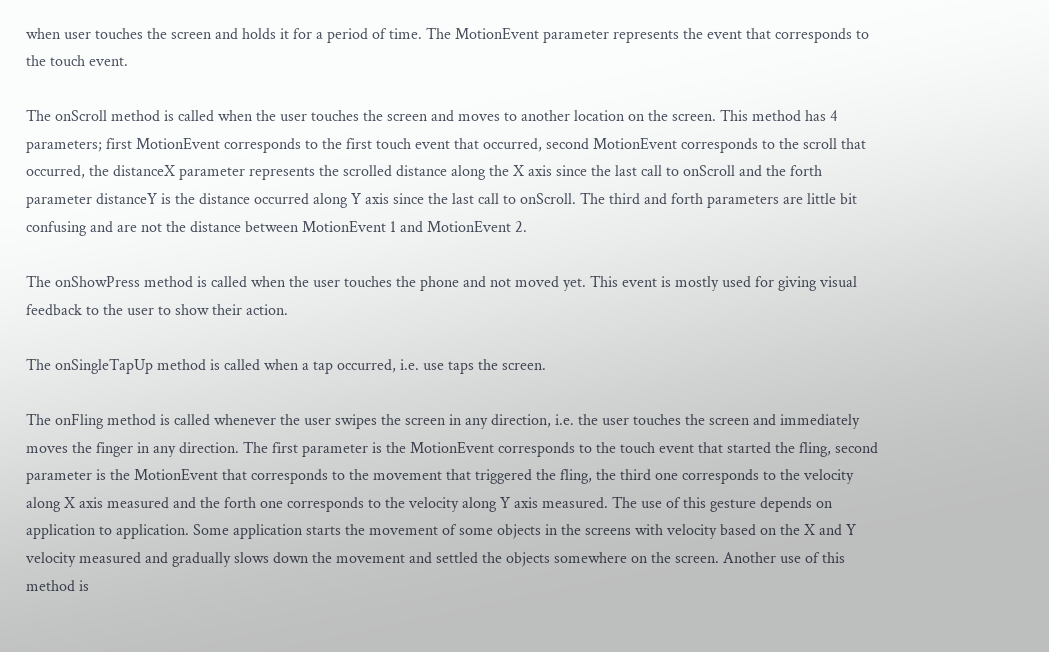when user touches the screen and holds it for a period of time. The MotionEvent parameter represents the event that corresponds to the touch event.

The onScroll method is called when the user touches the screen and moves to another location on the screen. This method has 4 parameters; first MotionEvent corresponds to the first touch event that occurred, second MotionEvent corresponds to the scroll that occurred, the distanceX parameter represents the scrolled distance along the X axis since the last call to onScroll and the forth parameter distanceY is the distance occurred along Y axis since the last call to onScroll. The third and forth parameters are little bit confusing and are not the distance between MotionEvent 1 and MotionEvent 2.

The onShowPress method is called when the user touches the phone and not moved yet. This event is mostly used for giving visual feedback to the user to show their action.

The onSingleTapUp method is called when a tap occurred, i.e. use taps the screen.

The onFling method is called whenever the user swipes the screen in any direction, i.e. the user touches the screen and immediately moves the finger in any direction. The first parameter is the MotionEvent corresponds to the touch event that started the fling, second parameter is the MotionEvent that corresponds to the movement that triggered the fling, the third one corresponds to the velocity along X axis measured and the forth one corresponds to the velocity along Y axis measured. The use of this gesture depends on application to application. Some application starts the movement of some objects in the screens with velocity based on the X and Y velocity measured and gradually slows down the movement and settled the objects somewhere on the screen. Another use of this method is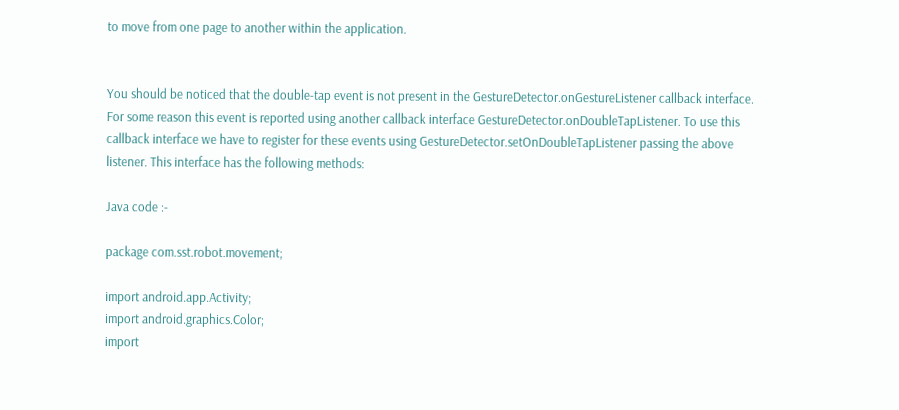to move from one page to another within the application.


You should be noticed that the double-tap event is not present in the GestureDetector.onGestureListener callback interface. For some reason this event is reported using another callback interface GestureDetector.onDoubleTapListener. To use this callback interface we have to register for these events using GestureDetector.setOnDoubleTapListener passing the above listener. This interface has the following methods:

Java code :-

package com.sst.robot.movement;

import android.app.Activity;
import android.graphics.Color;
import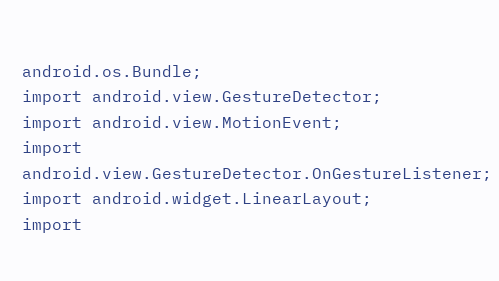android.os.Bundle;
import android.view.GestureDetector;
import android.view.MotionEvent;
import android.view.GestureDetector.OnGestureListener;
import android.widget.LinearLayout;
import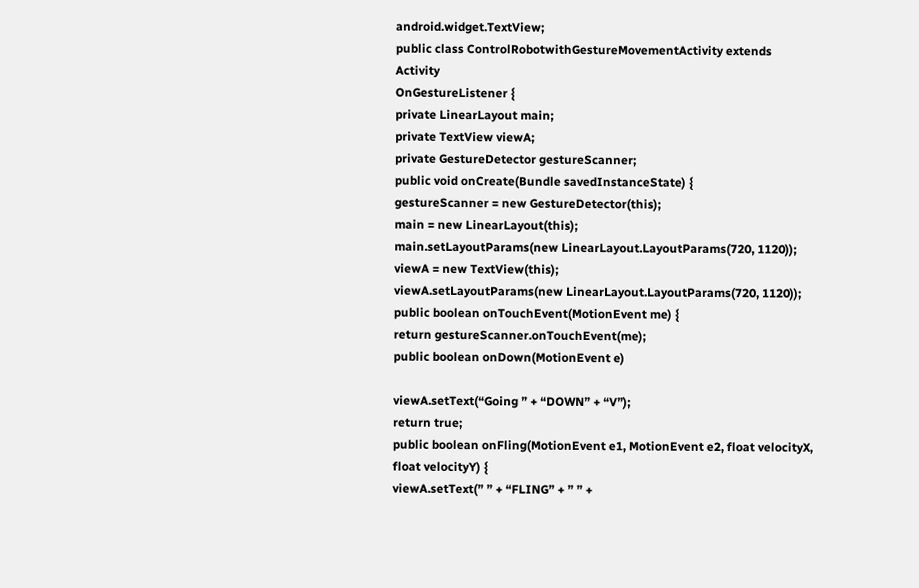android.widget.TextView;
public class ControlRobotwithGestureMovementActivity extends Activity
OnGestureListener {
private LinearLayout main;
private TextView viewA;
private GestureDetector gestureScanner;
public void onCreate(Bundle savedInstanceState) {
gestureScanner = new GestureDetector(this);
main = new LinearLayout(this);
main.setLayoutParams(new LinearLayout.LayoutParams(720, 1120));
viewA = new TextView(this);
viewA.setLayoutParams(new LinearLayout.LayoutParams(720, 1120));
public boolean onTouchEvent(MotionEvent me) {
return gestureScanner.onTouchEvent(me);
public boolean onDown(MotionEvent e)

viewA.setText(“Going ” + “DOWN” + “V”);
return true;
public boolean onFling(MotionEvent e1, MotionEvent e2, float velocityX,
float velocityY) {
viewA.setText(” ” + “FLING” + ” ” +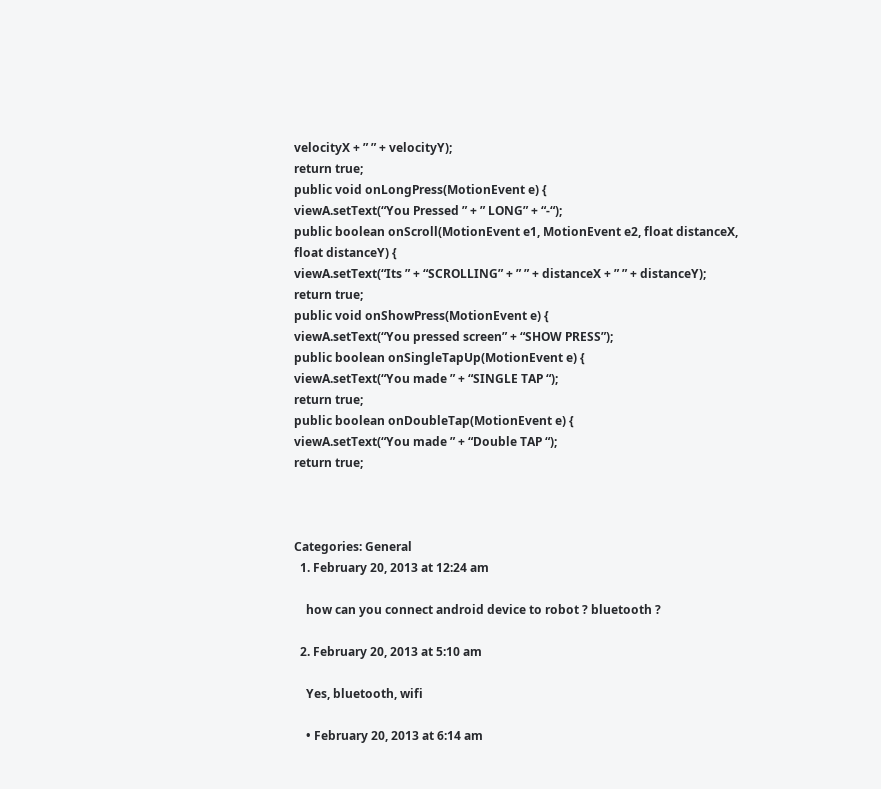velocityX + ” ” + velocityY);
return true;
public void onLongPress(MotionEvent e) {
viewA.setText(“You Pressed ” + ” LONG” + “-“);
public boolean onScroll(MotionEvent e1, MotionEvent e2, float distanceX,
float distanceY) {
viewA.setText(“Its ” + “SCROLLING” + ” ” + distanceX + ” ” + distanceY);
return true;
public void onShowPress(MotionEvent e) {
viewA.setText(“You pressed screen” + “SHOW PRESS”);
public boolean onSingleTapUp(MotionEvent e) {
viewA.setText(“You made ” + “SINGLE TAP “);
return true;
public boolean onDoubleTap(MotionEvent e) {
viewA.setText(“You made ” + “Double TAP “);
return true;



Categories: General
  1. February 20, 2013 at 12:24 am

    how can you connect android device to robot ? bluetooth ?

  2. February 20, 2013 at 5:10 am

    Yes, bluetooth, wifi

    • February 20, 2013 at 6:14 am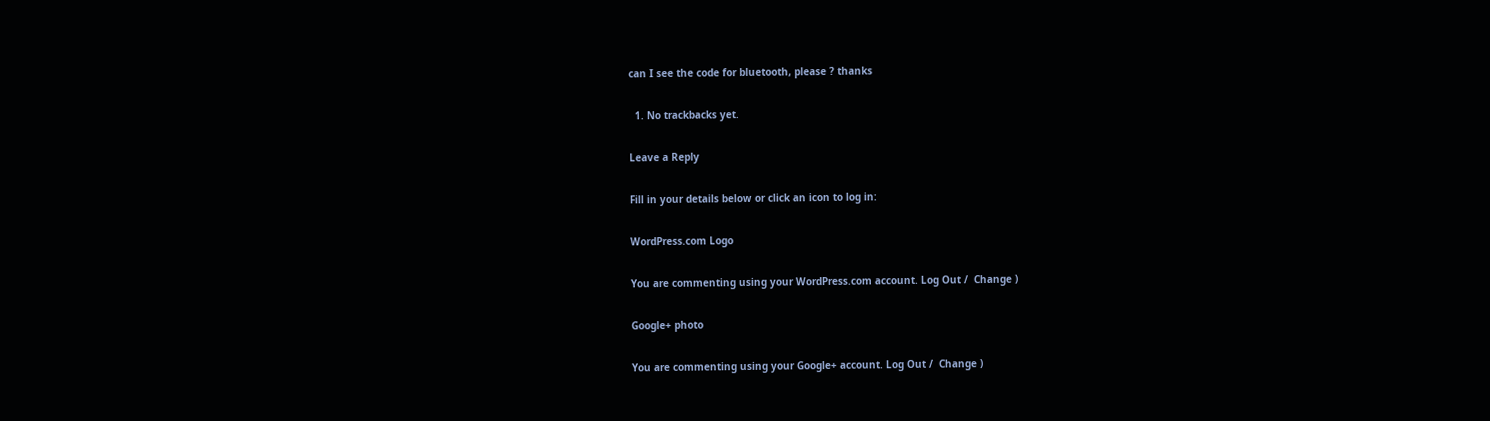can I see the code for bluetooth, please ? thanks

  1. No trackbacks yet.

Leave a Reply

Fill in your details below or click an icon to log in:

WordPress.com Logo

You are commenting using your WordPress.com account. Log Out /  Change )

Google+ photo

You are commenting using your Google+ account. Log Out /  Change )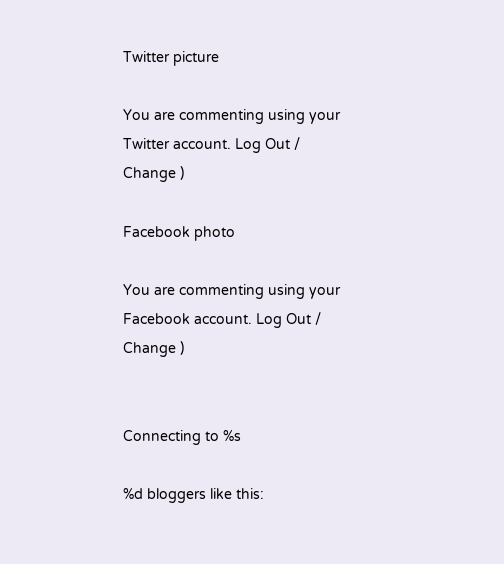Twitter picture

You are commenting using your Twitter account. Log Out /  Change )

Facebook photo

You are commenting using your Facebook account. Log Out /  Change )


Connecting to %s

%d bloggers like this: